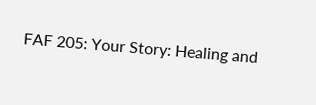FAF 205: Your Story: Healing and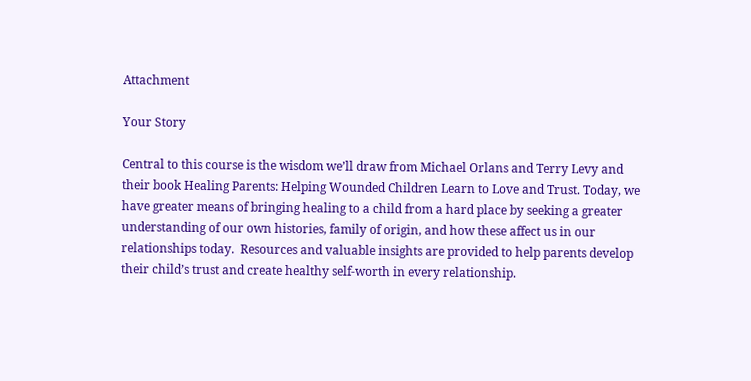Attachment

Your Story

Central to this course is the wisdom we’ll draw from Michael Orlans and Terry Levy and their book Healing Parents: Helping Wounded Children Learn to Love and Trust. Today, we have greater means of bringing healing to a child from a hard place by seeking a greater understanding of our own histories, family of origin, and how these affect us in our relationships today.  Resources and valuable insights are provided to help parents develop their child’s trust and create healthy self-worth in every relationship.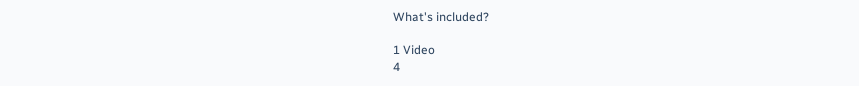What's included?

1 Video
4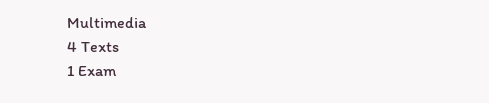Multimedia
4 Texts
1 Exam